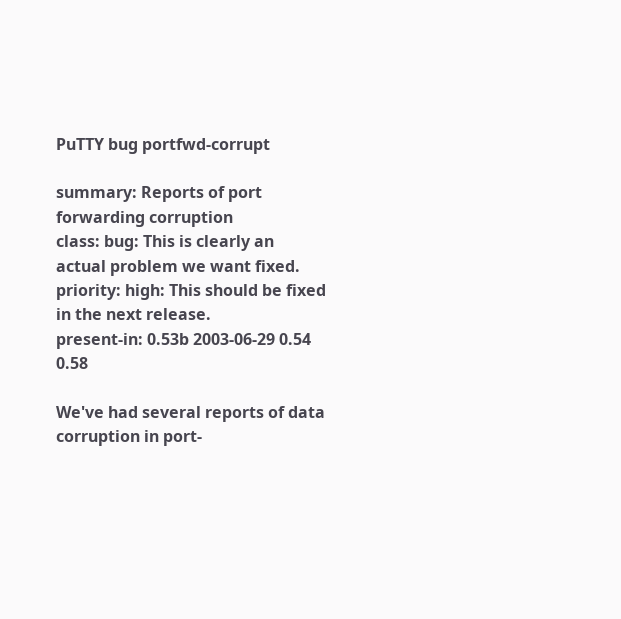PuTTY bug portfwd-corrupt

summary: Reports of port forwarding corruption
class: bug: This is clearly an actual problem we want fixed.
priority: high: This should be fixed in the next release.
present-in: 0.53b 2003-06-29 0.54 0.58

We've had several reports of data corruption in port-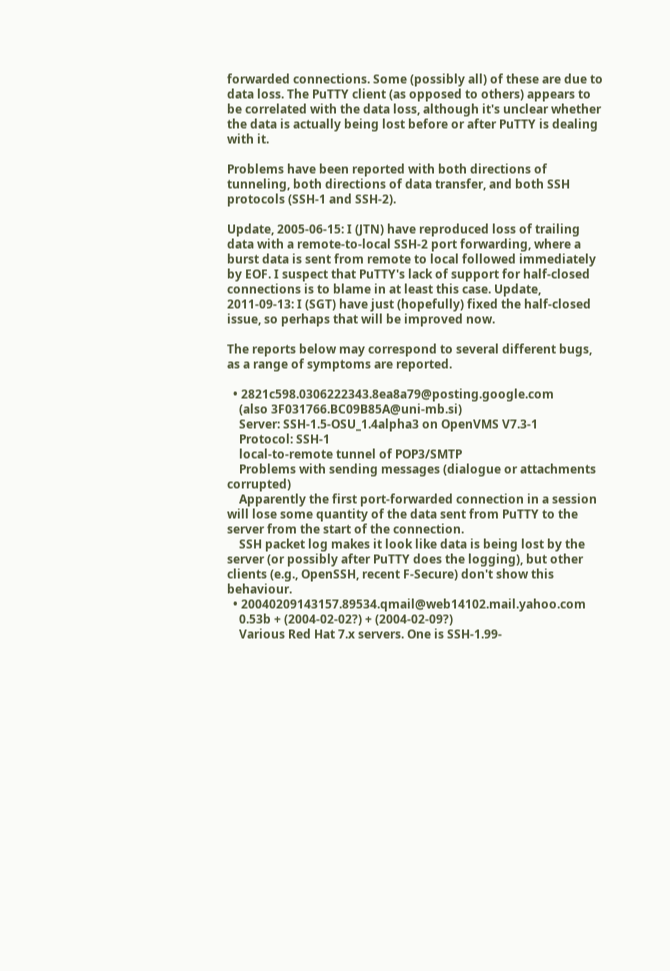forwarded connections. Some (possibly all) of these are due to data loss. The PuTTY client (as opposed to others) appears to be correlated with the data loss, although it's unclear whether the data is actually being lost before or after PuTTY is dealing with it.

Problems have been reported with both directions of tunneling, both directions of data transfer, and both SSH protocols (SSH-1 and SSH-2).

Update, 2005-06-15: I (JTN) have reproduced loss of trailing data with a remote-to-local SSH-2 port forwarding, where a burst data is sent from remote to local followed immediately by EOF. I suspect that PuTTY's lack of support for half-closed connections is to blame in at least this case. Update, 2011-09-13: I (SGT) have just (hopefully) fixed the half-closed issue, so perhaps that will be improved now.

The reports below may correspond to several different bugs, as a range of symptoms are reported.

  • 2821c598.0306222343.8ea8a79@posting.google.com
    (also 3F031766.BC09B85A@uni-mb.si)
    Server: SSH-1.5-OSU_1.4alpha3 on OpenVMS V7.3-1
    Protocol: SSH-1
    local-to-remote tunnel of POP3/SMTP
    Problems with sending messages (dialogue or attachments corrupted)
    Apparently the first port-forwarded connection in a session will lose some quantity of the data sent from PuTTY to the server from the start of the connection.
    SSH packet log makes it look like data is being lost by the server (or possibly after PuTTY does the logging), but other clients (e.g., OpenSSH, recent F-Secure) don't show this behaviour.
  • 20040209143157.89534.qmail@web14102.mail.yahoo.com
    0.53b + (2004-02-02?) + (2004-02-09?)
    Various Red Hat 7.x servers. One is SSH-1.99-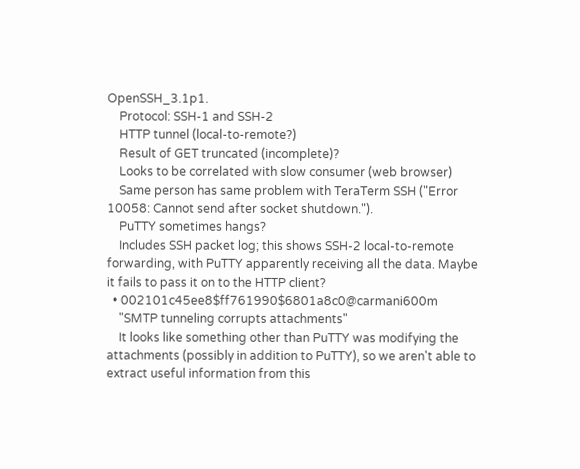OpenSSH_3.1p1.
    Protocol: SSH-1 and SSH-2
    HTTP tunnel (local-to-remote?)
    Result of GET truncated (incomplete)?
    Looks to be correlated with slow consumer (web browser)
    Same person has same problem with TeraTerm SSH ("Error 10058: Cannot send after socket shutdown.").
    PuTTY sometimes hangs?
    Includes SSH packet log; this shows SSH-2 local-to-remote forwarding, with PuTTY apparently receiving all the data. Maybe it fails to pass it on to the HTTP client?
  • 002101c45ee8$ff761990$6801a8c0@carmani600m
    "SMTP tunneling corrupts attachments"
    It looks like something other than PuTTY was modifying the attachments (possibly in addition to PuTTY), so we aren't able to extract useful information from this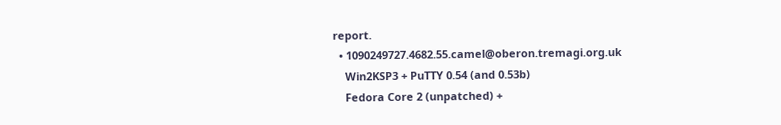report.
  • 1090249727.4682.55.camel@oberon.tremagi.org.uk
    Win2KSP3 + PuTTY 0.54 (and 0.53b)
    Fedora Core 2 (unpatched) +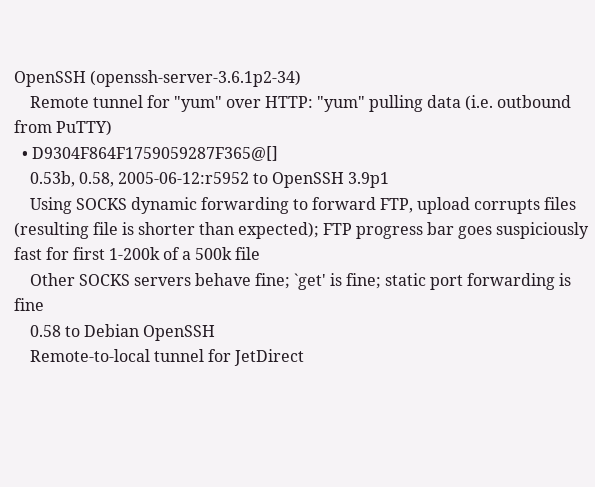OpenSSH (openssh-server-3.6.1p2-34)
    Remote tunnel for "yum" over HTTP: "yum" pulling data (i.e. outbound from PuTTY)
  • D9304F864F1759059287F365@[]
    0.53b, 0.58, 2005-06-12:r5952 to OpenSSH 3.9p1
    Using SOCKS dynamic forwarding to forward FTP, upload corrupts files (resulting file is shorter than expected); FTP progress bar goes suspiciously fast for first 1-200k of a 500k file
    Other SOCKS servers behave fine; `get' is fine; static port forwarding is fine
    0.58 to Debian OpenSSH
    Remote-to-local tunnel for JetDirect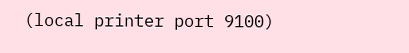(local printer port 9100)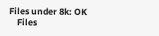Files under 8k: OK
    Files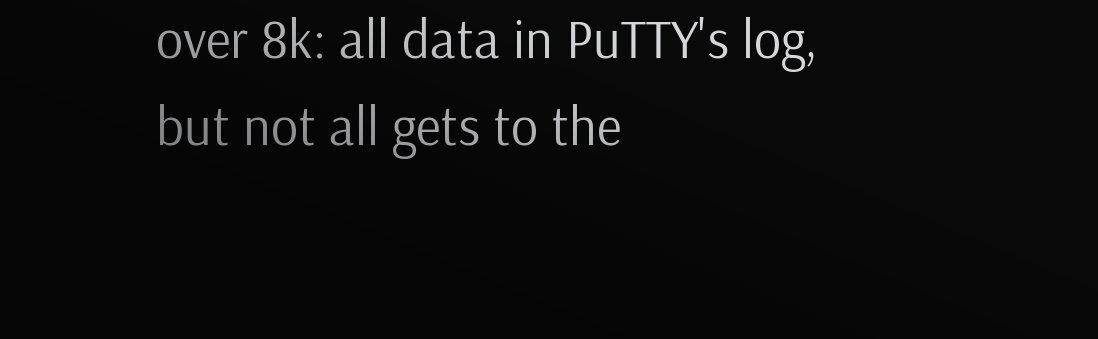over 8k: all data in PuTTY's log, but not all gets to the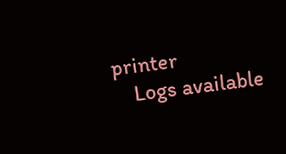printer
    Logs available